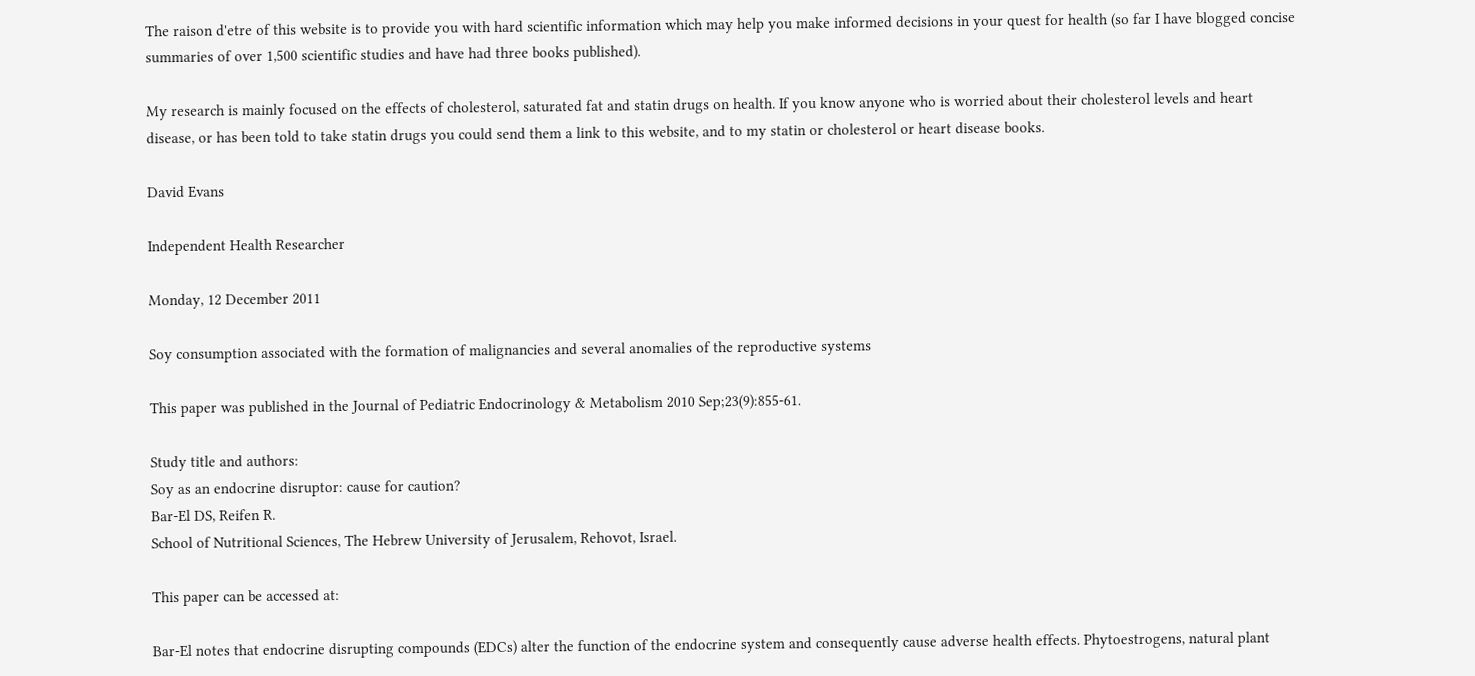The raison d'etre of this website is to provide you with hard scientific information which may help you make informed decisions in your quest for health (so far I have blogged concise summaries of over 1,500 scientific studies and have had three books published).

My research is mainly focused on the effects of cholesterol, saturated fat and statin drugs on health. If you know anyone who is worried about their cholesterol levels and heart disease, or has been told to take statin drugs you could send them a link to this website, and to my statin or cholesterol or heart disease books.

David Evans

Independent Health Researcher

Monday, 12 December 2011

Soy consumption associated with the formation of malignancies and several anomalies of the reproductive systems

This paper was published in the Journal of Pediatric Endocrinology & Metabolism 2010 Sep;23(9):855-61.

Study title and authors:
Soy as an endocrine disruptor: cause for caution?
Bar-El DS, Reifen R.
School of Nutritional Sciences, The Hebrew University of Jerusalem, Rehovot, Israel.

This paper can be accessed at:

Bar-El notes that endocrine disrupting compounds (EDCs) alter the function of the endocrine system and consequently cause adverse health effects. Phytoestrogens, natural plant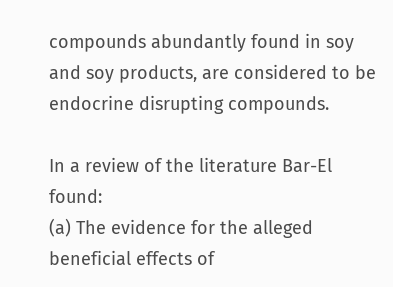compounds abundantly found in soy and soy products, are considered to be endocrine disrupting compounds.

In a review of the literature Bar-El found:
(a) The evidence for the alleged beneficial effects of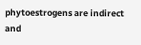phytoestrogens are indirect and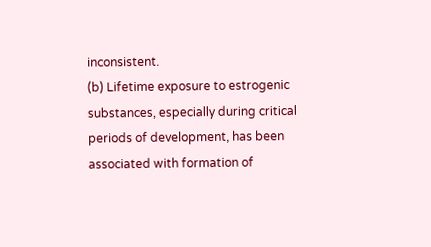inconsistent.
(b) Lifetime exposure to estrogenic substances, especially during critical periods of development, has been associated with formation of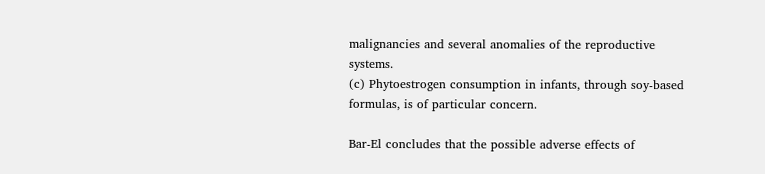malignancies and several anomalies of the reproductive systems.
(c) Phytoestrogen consumption in infants, through soy-based formulas, is of particular concern.

Bar-El concludes that the possible adverse effects of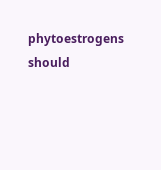phytoestrogens should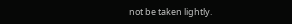not be taken lightly.